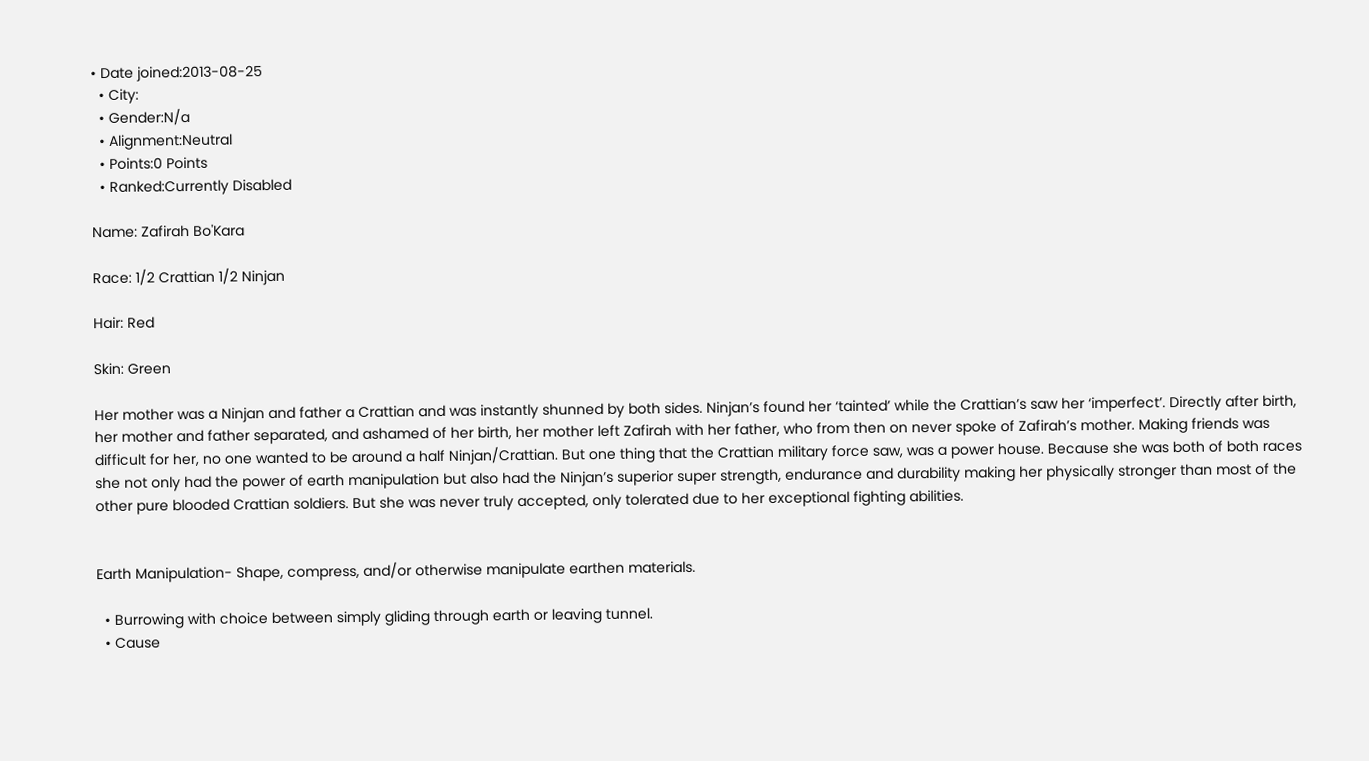• Date joined:2013-08-25
  • City:
  • Gender:N/a
  • Alignment:Neutral
  • Points:0 Points
  • Ranked:Currently Disabled

Name: Zafirah Bo'Kara

Race: 1/2 Crattian 1/2 Ninjan

Hair: Red

Skin: Green

Her mother was a Ninjan and father a Crattian and was instantly shunned by both sides. Ninjan’s found her ‘tainted’ while the Crattian’s saw her ‘imperfect’. Directly after birth, her mother and father separated, and ashamed of her birth, her mother left Zafirah with her father, who from then on never spoke of Zafirah’s mother. Making friends was difficult for her, no one wanted to be around a half Ninjan/Crattian. But one thing that the Crattian military force saw, was a power house. Because she was both of both races she not only had the power of earth manipulation but also had the Ninjan’s superior super strength, endurance and durability making her physically stronger than most of the other pure blooded Crattian soldiers. But she was never truly accepted, only tolerated due to her exceptional fighting abilities.


Earth Manipulation- Shape, compress, and/or otherwise manipulate earthen materials.

  • Burrowing with choice between simply gliding through earth or leaving tunnel.
  • Cause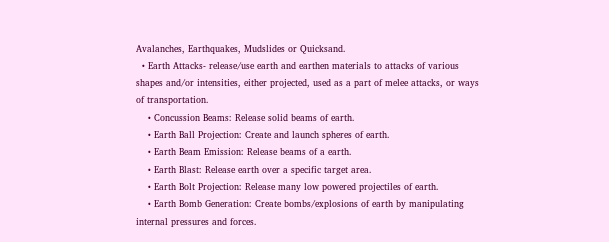Avalanches, Earthquakes, Mudslides or Quicksand.
  • Earth Attacks- release/use earth and earthen materials to attacks of various shapes and/or intensities, either projected, used as a part of melee attacks, or ways of transportation.
    • Concussion Beams: Release solid beams of earth.
    • Earth Ball Projection: Create and launch spheres of earth.
    • Earth Beam Emission: Release beams of a earth.
    • Earth Blast: Release earth over a specific target area.
    • Earth Bolt Projection: Release many low powered projectiles of earth.
    • Earth Bomb Generation: Create bombs/explosions of earth by manipulating internal pressures and forces.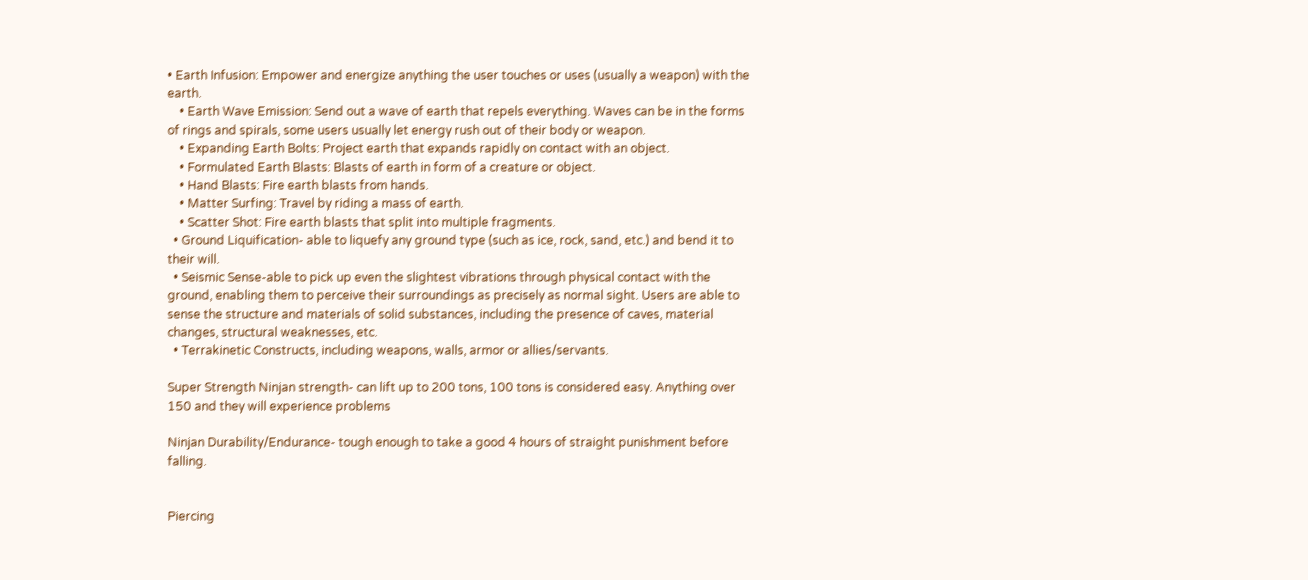• Earth Infusion: Empower and energize anything the user touches or uses (usually a weapon) with the earth.
    • Earth Wave Emission: Send out a wave of earth that repels everything. Waves can be in the forms of rings and spirals, some users usually let energy rush out of their body or weapon.
    • Expanding Earth Bolts: Project earth that expands rapidly on contact with an object.
    • Formulated Earth Blasts: Blasts of earth in form of a creature or object.
    • Hand Blasts: Fire earth blasts from hands.
    • Matter Surfing: Travel by riding a mass of earth.
    • Scatter Shot: Fire earth blasts that split into multiple fragments.
  • Ground Liquification- able to liquefy any ground type (such as ice, rock, sand, etc.) and bend it to their will.
  • Seismic Sense-able to pick up even the slightest vibrations through physical contact with the ground, enabling them to perceive their surroundings as precisely as normal sight. Users are able to sense the structure and materials of solid substances, including the presence of caves, material changes, structural weaknesses, etc.
  • Terrakinetic Constructs, including weapons, walls, armor or allies/servants.

Super Strength Ninjan strength- can lift up to 200 tons, 100 tons is considered easy. Anything over 150 and they will experience problems

Ninjan Durability/Endurance- tough enough to take a good 4 hours of straight punishment before falling.


Piercing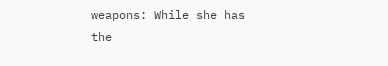weapons: While she has the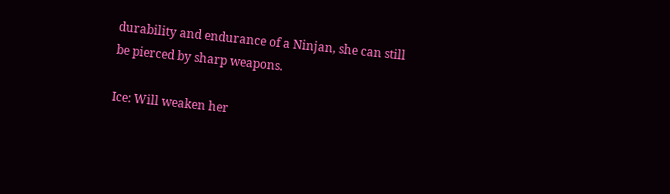durability and endurance of a Ninjan, she can still be pierced by sharp weapons.

Ice: Will weaken her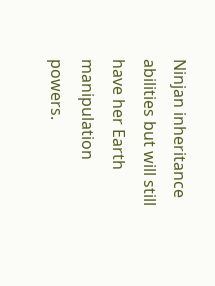Ninjan inheritance abilities but will still have her Earth manipulation powers.